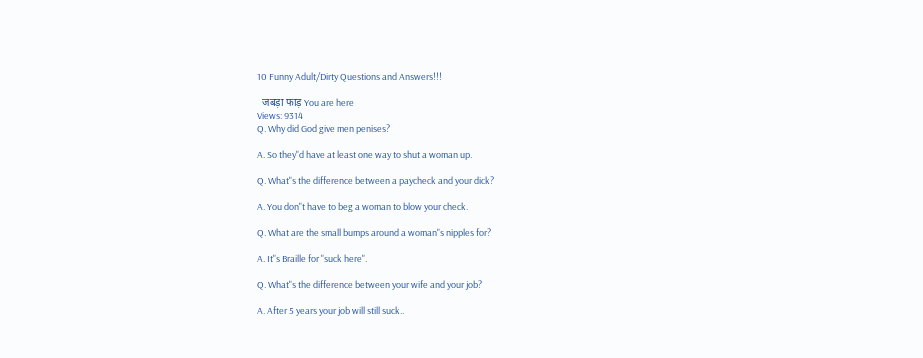10 Funny Adult/Dirty Questions and Answers!!!

  जबड़ा फाड़ You are here
Views: 9314
Q. Why did God give men penises?

A. So they"d have at least one way to shut a woman up.

Q. What"s the difference between a paycheck and your dick?

A. You don"t have to beg a woman to blow your check.

Q. What are the small bumps around a woman"s nipples for?

A. It"s Braille for "suck here".

Q. What"s the difference between your wife and your job?

A. After 5 years your job will still suck..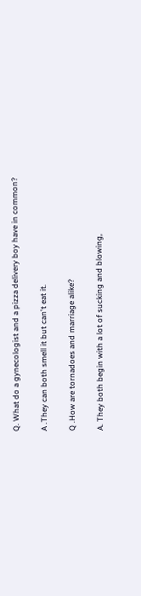Q. What do a gynecologist and a pizza delivery boy have in common?

A .They can both smell it but can't eat it.

Q .How are tornadoes and marriage alike?

A. They both begin with a lot of sucking and blowing,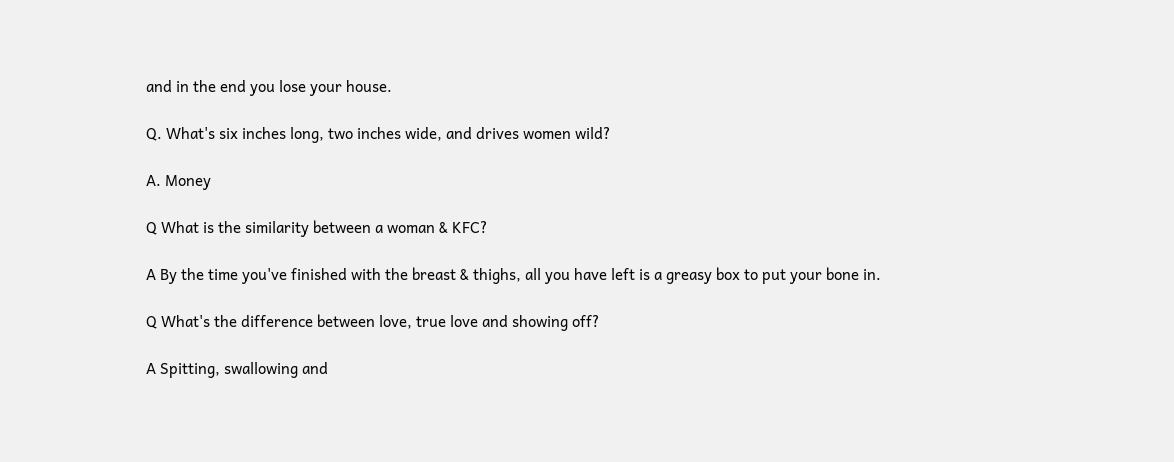and in the end you lose your house.

Q. What's six inches long, two inches wide, and drives women wild?

A. Money

Q What is the similarity between a woman & KFC?

A By the time you've finished with the breast & thighs, all you have left is a greasy box to put your bone in.

Q What's the difference between love, true love and showing off?

A Spitting, swallowing and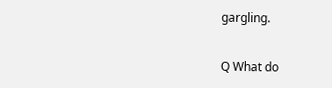gargling.

Q What do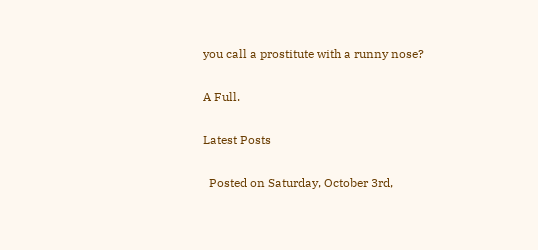you call a prostitute with a runny nose?

A Full.

Latest Posts

  Posted on Saturday, October 3rd,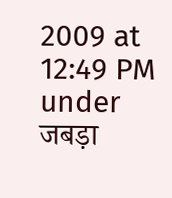2009 at 12:49 PM under   जबड़ा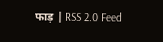फाड़ | RSS 2.0 Feed